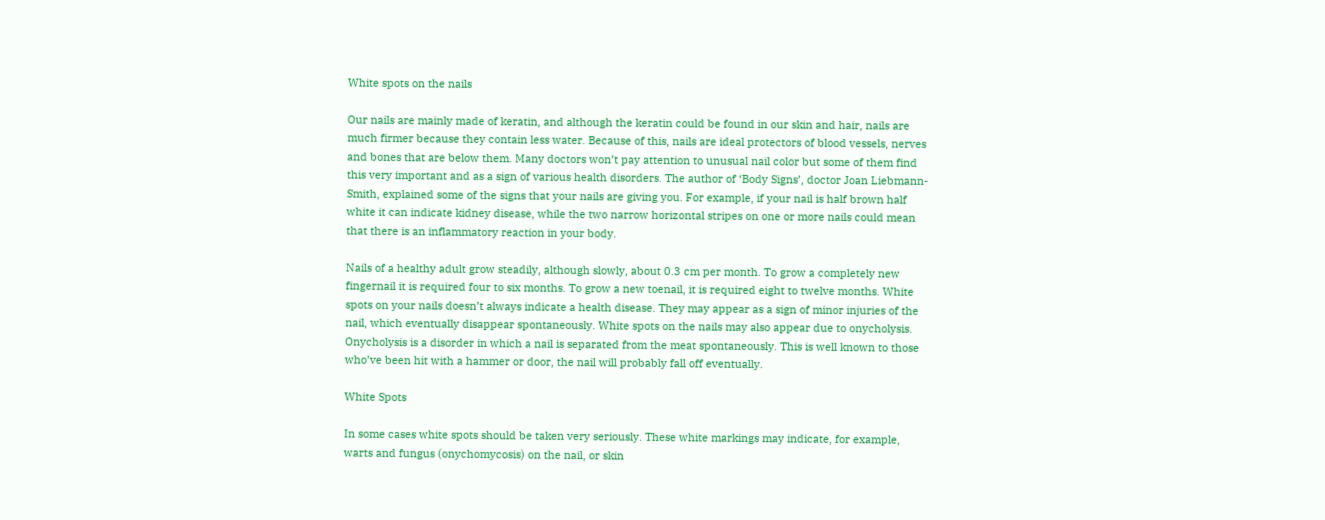White spots on the nails

Our nails are mainly made of keratin, and although the keratin could be found in our skin and hair, nails are much firmer because they contain less water. Because of this, nails are ideal protectors of blood vessels, nerves and bones that are below them. Many doctors won’t pay attention to unusual nail color but some of them find this very important and as a sign of various health disorders. The author of ‘Body Signs’, doctor Joan Liebmann-Smith, explained some of the signs that your nails are giving you. For example, if your nail is half brown half white it can indicate kidney disease, while the two narrow horizontal stripes on one or more nails could mean that there is an inflammatory reaction in your body.

Nails of a healthy adult grow steadily, although slowly, about 0.3 cm per month. To grow a completely new fingernail it is required four to six months. To grow a new toenail, it is required eight to twelve months. White spots on your nails doesn’t always indicate a health disease. They may appear as a sign of minor injuries of the nail, which eventually disappear spontaneously. White spots on the nails may also appear due to onycholysis. Onycholysis is a disorder in which a nail is separated from the meat spontaneously. This is well known to those who’ve been hit with a hammer or door, the nail will probably fall off eventually.

White Spots

In some cases white spots should be taken very seriously. These white markings may indicate, for example, warts and fungus (onychomycosis) on the nail, or skin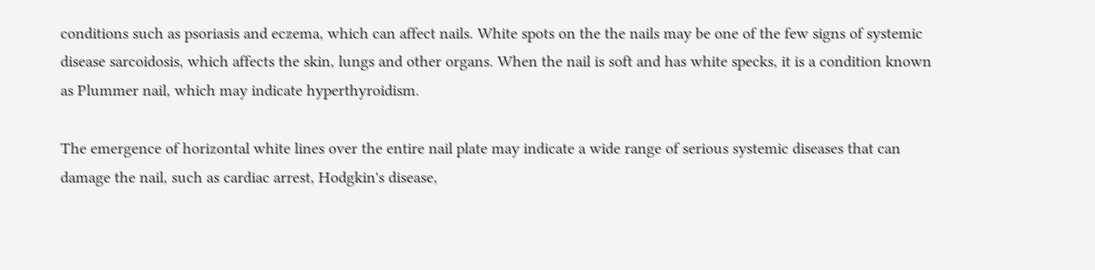conditions such as psoriasis and eczema, which can affect nails. White spots on the the nails may be one of the few signs of systemic disease sarcoidosis, which affects the skin, lungs and other organs. When the nail is soft and has white specks, it is a condition known as Plummer nail, which may indicate hyperthyroidism.

The emergence of horizontal white lines over the entire nail plate may indicate a wide range of serious systemic diseases that can damage the nail, such as cardiac arrest, Hodgkin's disease,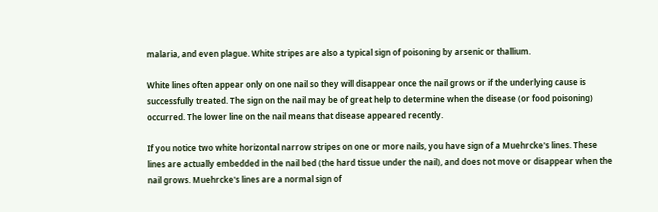malaria, and even plague. White stripes are also a typical sign of poisoning by arsenic or thallium.

White lines often appear only on one nail so they will disappear once the nail grows or if the underlying cause is successfully treated. The sign on the nail may be of great help to determine when the disease (or food poisoning) occurred. The lower line on the nail means that disease appeared recently.

If you notice two white horizontal narrow stripes on one or more nails, you have sign of a Muehrcke's lines. These lines are actually embedded in the nail bed (the hard tissue under the nail), and does not move or disappear when the nail grows. Muehrcke's lines are a normal sign of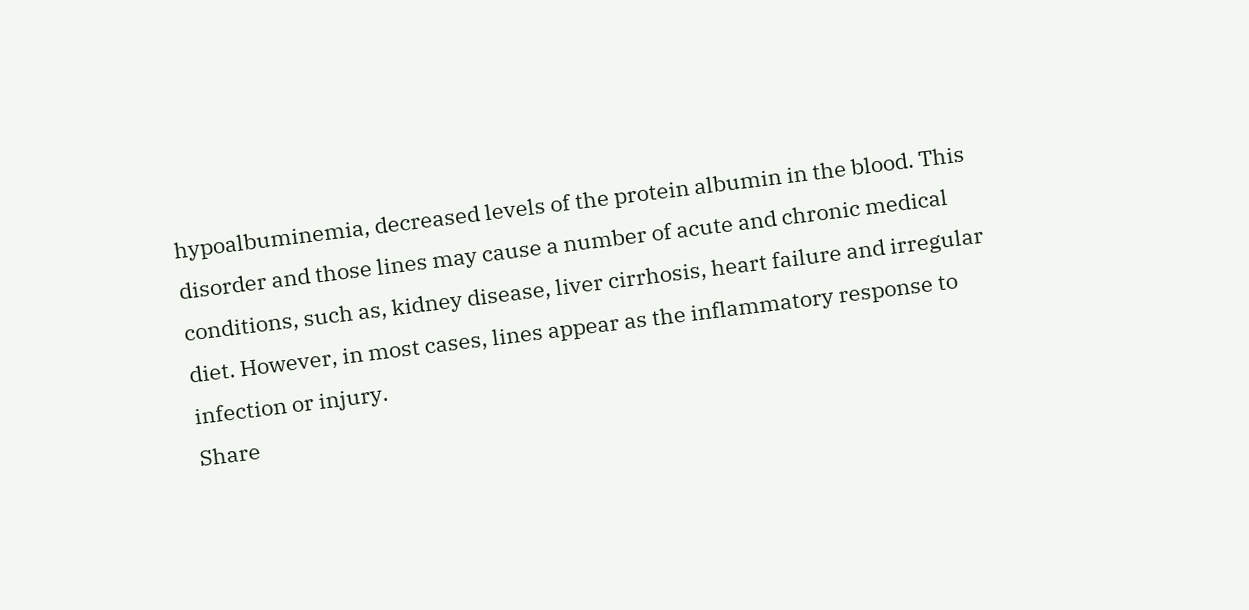hypoalbuminemia, decreased levels of the protein albumin in the blood. This disorder and those lines may cause a number of acute and chronic medical conditions, such as, kidney disease, liver cirrhosis, heart failure and irregular diet. However, in most cases, lines appear as the inflammatory response to infection or injury.
Share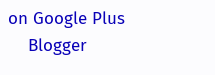on Google Plus
    Blogger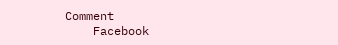Comment
    Facebook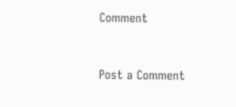Comment


Post a Comment